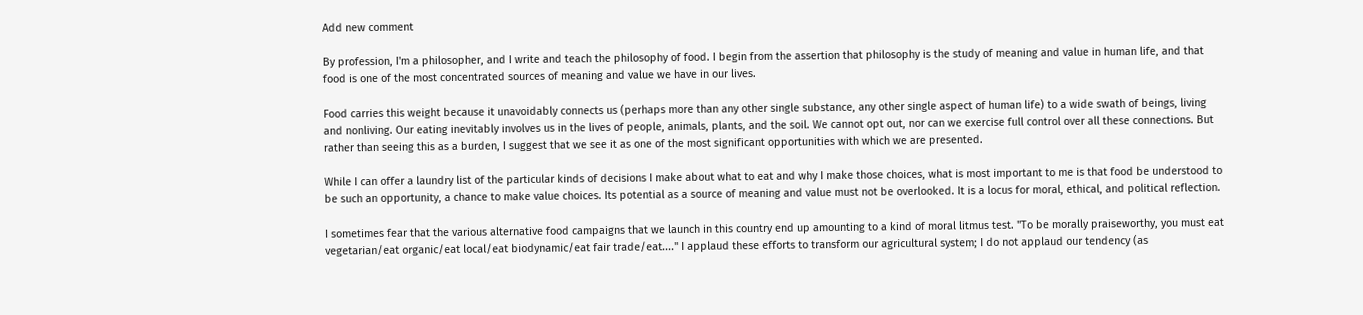Add new comment

By profession, I'm a philosopher, and I write and teach the philosophy of food. I begin from the assertion that philosophy is the study of meaning and value in human life, and that food is one of the most concentrated sources of meaning and value we have in our lives.

Food carries this weight because it unavoidably connects us (perhaps more than any other single substance, any other single aspect of human life) to a wide swath of beings, living and nonliving. Our eating inevitably involves us in the lives of people, animals, plants, and the soil. We cannot opt out, nor can we exercise full control over all these connections. But rather than seeing this as a burden, I suggest that we see it as one of the most significant opportunities with which we are presented.

While I can offer a laundry list of the particular kinds of decisions I make about what to eat and why I make those choices, what is most important to me is that food be understood to be such an opportunity, a chance to make value choices. Its potential as a source of meaning and value must not be overlooked. It is a locus for moral, ethical, and political reflection.

I sometimes fear that the various alternative food campaigns that we launch in this country end up amounting to a kind of moral litmus test. "To be morally praiseworthy, you must eat vegetarian/eat organic/eat local/eat biodynamic/eat fair trade/eat...." I applaud these efforts to transform our agricultural system; I do not applaud our tendency (as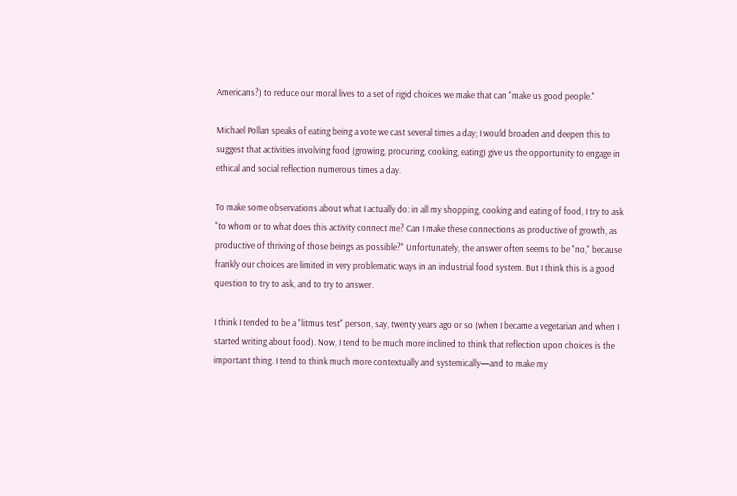Americans?) to reduce our moral lives to a set of rigid choices we make that can "make us good people."

Michael Pollan speaks of eating being a vote we cast several times a day; I would broaden and deepen this to suggest that activities involving food (growing, procuring, cooking, eating) give us the opportunity to engage in ethical and social reflection numerous times a day.

To make some observations about what I actually do: in all my shopping, cooking and eating of food, I try to ask "to whom or to what does this activity connect me? Can I make these connections as productive of growth, as productive of thriving of those beings as possible?" Unfortunately, the answer often seems to be "no," because frankly our choices are limited in very problematic ways in an industrial food system. But I think this is a good question to try to ask, and to try to answer.

I think I tended to be a "litmus test" person, say, twenty years ago or so (when I became a vegetarian and when I started writing about food). Now, I tend to be much more inclined to think that reflection upon choices is the important thing. I tend to think much more contextually and systemically—and to make my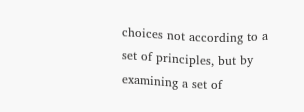choices not according to a set of principles, but by examining a set of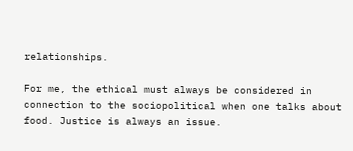relationships.

For me, the ethical must always be considered in connection to the sociopolitical when one talks about food. Justice is always an issue.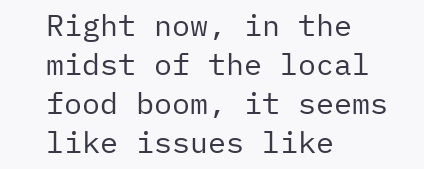Right now, in the midst of the local food boom, it seems like issues like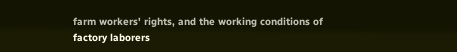farm workers' rights, and the working conditions of factory laborers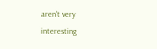aren't very interesting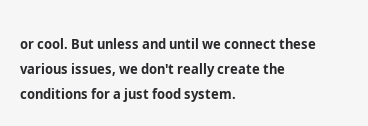or cool. But unless and until we connect these various issues, we don't really create the conditions for a just food system.